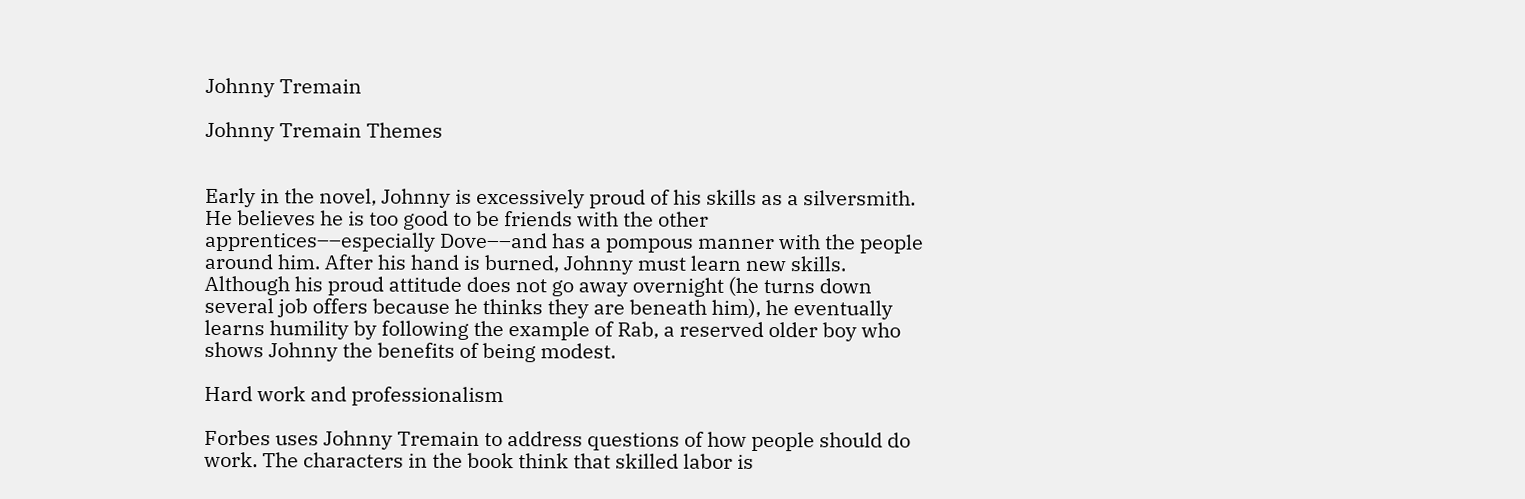Johnny Tremain

Johnny Tremain Themes


Early in the novel, Johnny is excessively proud of his skills as a silversmith. He believes he is too good to be friends with the other apprentices––especially Dove––and has a pompous manner with the people around him. After his hand is burned, Johnny must learn new skills. Although his proud attitude does not go away overnight (he turns down several job offers because he thinks they are beneath him), he eventually learns humility by following the example of Rab, a reserved older boy who shows Johnny the benefits of being modest.

Hard work and professionalism

Forbes uses Johnny Tremain to address questions of how people should do work. The characters in the book think that skilled labor is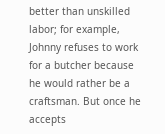better than unskilled labor; for example, Johnny refuses to work for a butcher because he would rather be a craftsman. But once he accepts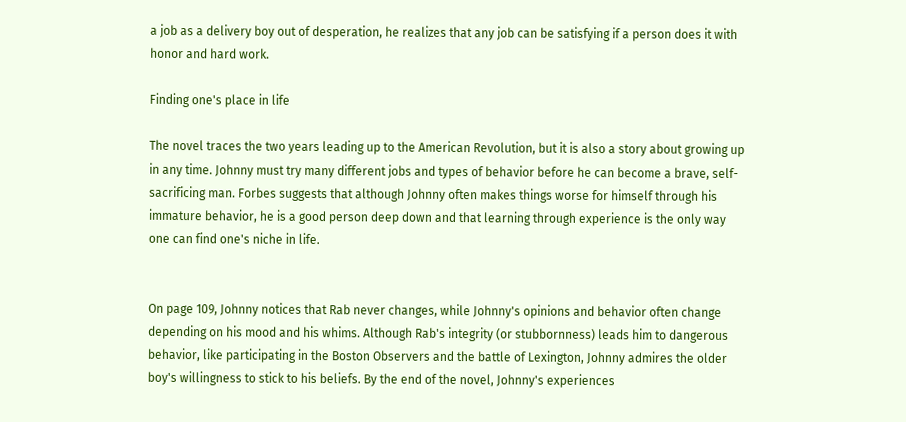a job as a delivery boy out of desperation, he realizes that any job can be satisfying if a person does it with honor and hard work.

Finding one's place in life

The novel traces the two years leading up to the American Revolution, but it is also a story about growing up in any time. Johnny must try many different jobs and types of behavior before he can become a brave, self-sacrificing man. Forbes suggests that although Johnny often makes things worse for himself through his immature behavior, he is a good person deep down and that learning through experience is the only way one can find one's niche in life.


On page 109, Johnny notices that Rab never changes, while Johnny's opinions and behavior often change depending on his mood and his whims. Although Rab's integrity (or stubbornness) leads him to dangerous behavior, like participating in the Boston Observers and the battle of Lexington, Johnny admires the older boy's willingness to stick to his beliefs. By the end of the novel, Johnny's experiences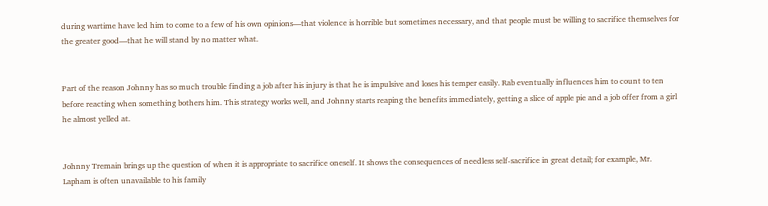during wartime have led him to come to a few of his own opinions––that violence is horrible but sometimes necessary, and that people must be willing to sacrifice themselves for the greater good––that he will stand by no matter what.


Part of the reason Johnny has so much trouble finding a job after his injury is that he is impulsive and loses his temper easily. Rab eventually influences him to count to ten before reacting when something bothers him. This strategy works well, and Johnny starts reaping the benefits immediately, getting a slice of apple pie and a job offer from a girl he almost yelled at.


Johnny Tremain brings up the question of when it is appropriate to sacrifice oneself. It shows the consequences of needless self-sacrifice in great detail; for example, Mr. Lapham is often unavailable to his family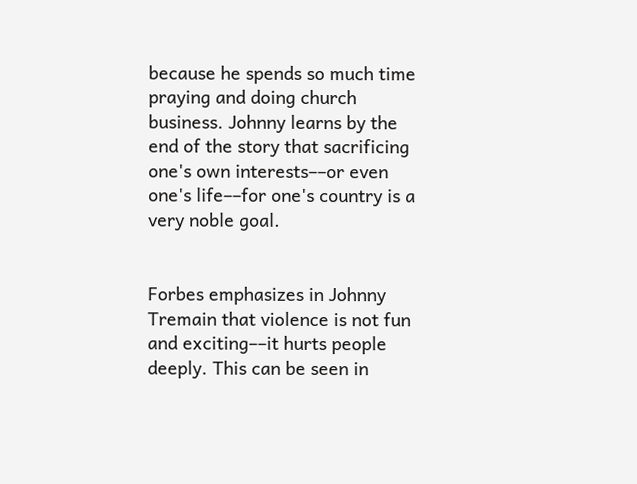because he spends so much time praying and doing church business. Johnny learns by the end of the story that sacrificing one's own interests––or even one's life––for one's country is a very noble goal.


Forbes emphasizes in Johnny Tremain that violence is not fun and exciting––it hurts people deeply. This can be seen in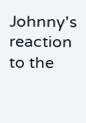Johnny's reaction to the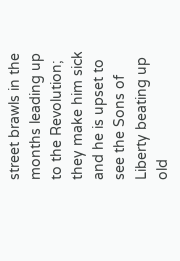street brawls in the months leading up to the Revolution; they make him sick and he is upset to see the Sons of Liberty beating up old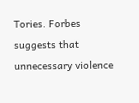Tories. Forbes suggests that unnecessary violence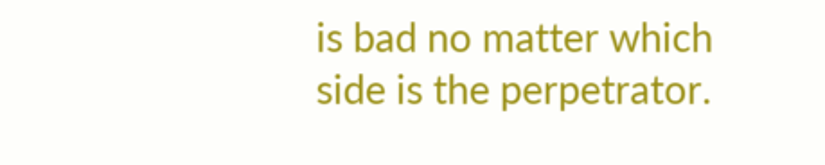is bad no matter which side is the perpetrator.